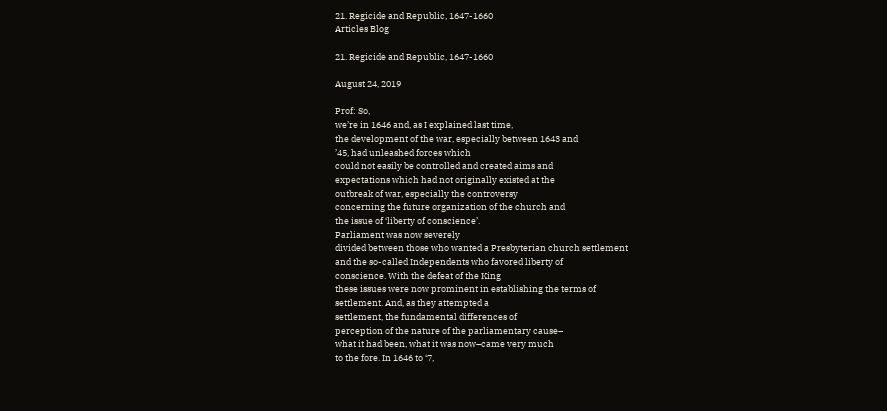21. Regicide and Republic, 1647-1660
Articles Blog

21. Regicide and Republic, 1647-1660

August 24, 2019

Prof: So,
we’re in 1646 and, as I explained last time,
the development of the war, especially between 1643 and
’45, had unleashed forces which
could not easily be controlled and created aims and
expectations which had not originally existed at the
outbreak of war, especially the controversy
concerning the future organization of the church and
the issue of ‘liberty of conscience’.
Parliament was now severely
divided between those who wanted a Presbyterian church settlement
and the so-called Independents who favored liberty of
conscience. With the defeat of the King
these issues were now prominent in establishing the terms of
settlement. And, as they attempted a
settlement, the fundamental differences of
perception of the nature of the parliamentary cause–
what it had been, what it was now–came very much
to the fore. In 1646 to ‘7,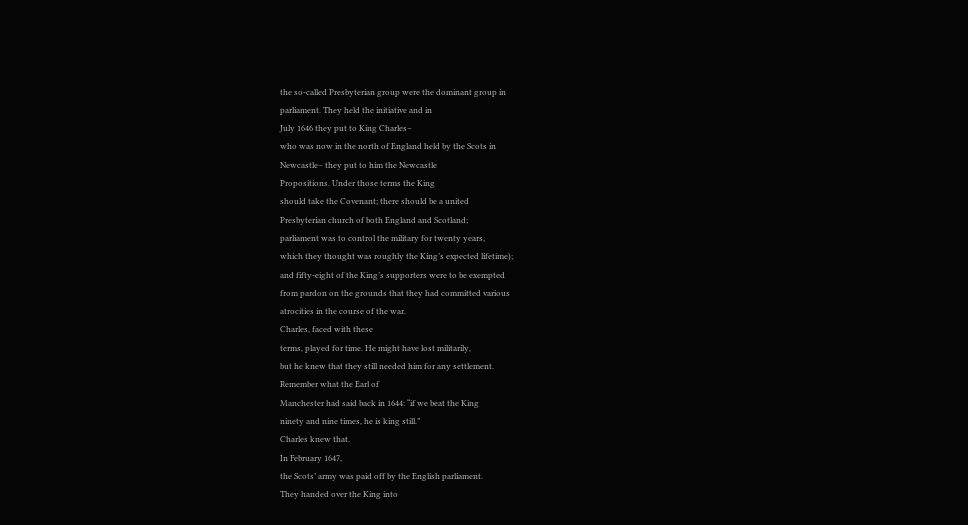the so-called Presbyterian group were the dominant group in
parliament. They held the initiative and in
July 1646 they put to King Charles–
who was now in the north of England held by the Scots in
Newcastle– they put to him the Newcastle
Propositions. Under those terms the King
should take the Covenant; there should be a united
Presbyterian church of both England and Scotland;
parliament was to control the military for twenty years,
which they thought was roughly the King’s expected lifetime);
and fifty-eight of the King’s supporters were to be exempted
from pardon on the grounds that they had committed various
atrocities in the course of the war.
Charles, faced with these
terms, played for time. He might have lost militarily,
but he knew that they still needed him for any settlement.
Remember what the Earl of
Manchester had said back in 1644: “if we beat the King
ninety and nine times, he is king still.”
Charles knew that.
In February 1647,
the Scots’ army was paid off by the English parliament.
They handed over the King into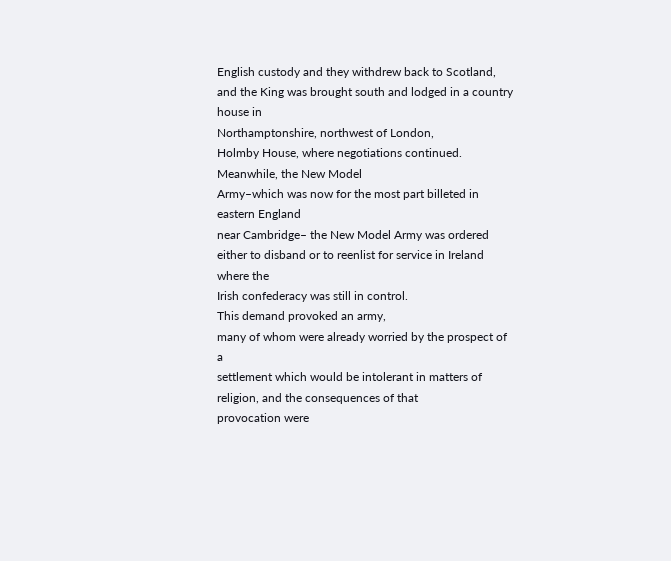English custody and they withdrew back to Scotland,
and the King was brought south and lodged in a country house in
Northamptonshire, northwest of London,
Holmby House, where negotiations continued.
Meanwhile, the New Model
Army–which was now for the most part billeted in eastern England
near Cambridge– the New Model Army was ordered
either to disband or to reenlist for service in Ireland where the
Irish confederacy was still in control.
This demand provoked an army,
many of whom were already worried by the prospect of a
settlement which would be intolerant in matters of
religion, and the consequences of that
provocation were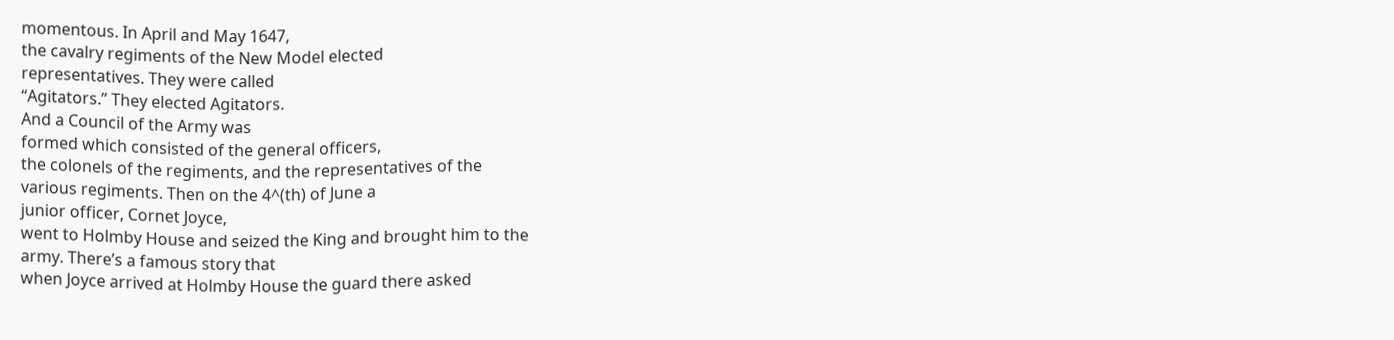momentous. In April and May 1647,
the cavalry regiments of the New Model elected
representatives. They were called
“Agitators.” They elected Agitators.
And a Council of the Army was
formed which consisted of the general officers,
the colonels of the regiments, and the representatives of the
various regiments. Then on the 4^(th) of June a
junior officer, Cornet Joyce,
went to Holmby House and seized the King and brought him to the
army. There’s a famous story that
when Joyce arrived at Holmby House the guard there asked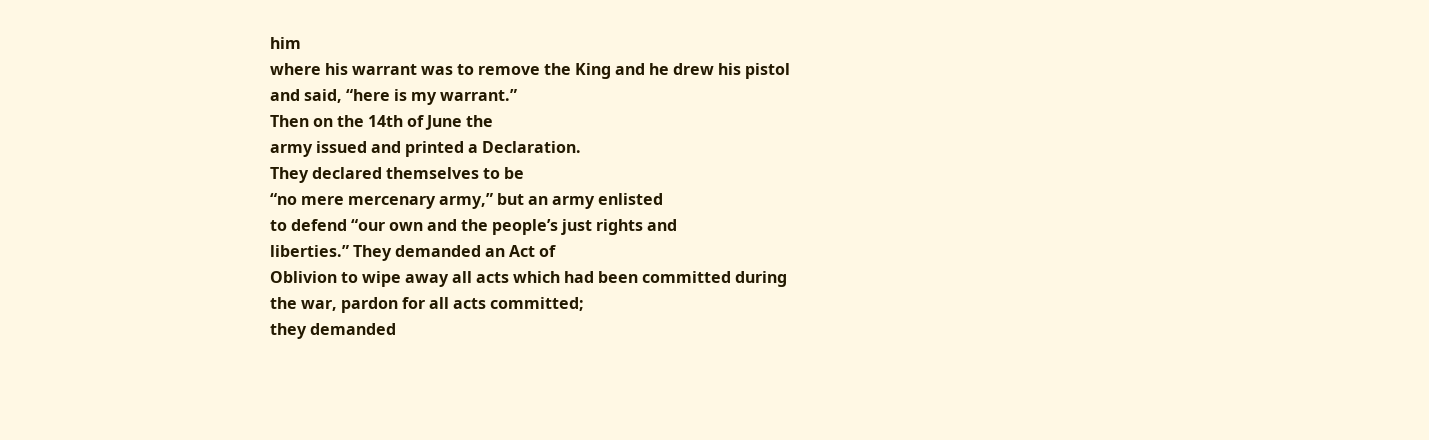him
where his warrant was to remove the King and he drew his pistol
and said, “here is my warrant.”
Then on the 14th of June the
army issued and printed a Declaration.
They declared themselves to be
“no mere mercenary army,” but an army enlisted
to defend “our own and the people’s just rights and
liberties.” They demanded an Act of
Oblivion to wipe away all acts which had been committed during
the war, pardon for all acts committed;
they demanded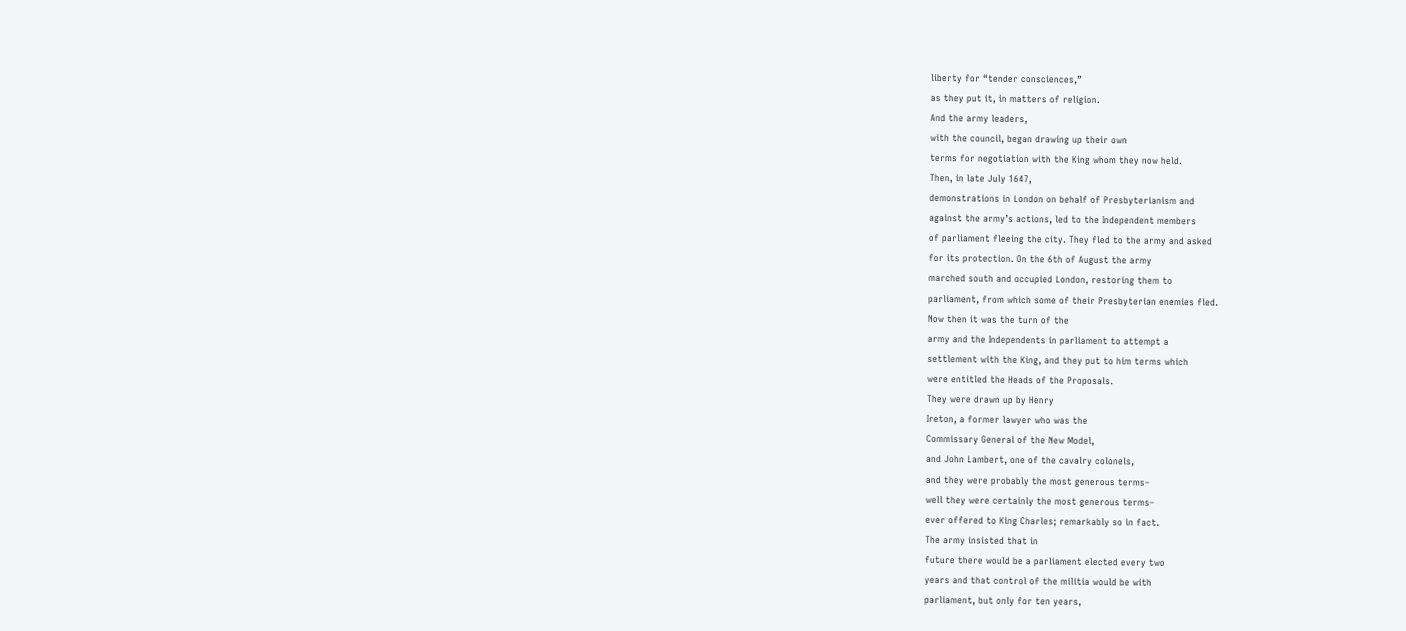liberty for “tender consciences,”
as they put it, in matters of religion.
And the army leaders,
with the council, began drawing up their own
terms for negotiation with the King whom they now held.
Then, in late July 1647,
demonstrations in London on behalf of Presbyterianism and
against the army’s actions, led to the Independent members
of parliament fleeing the city. They fled to the army and asked
for its protection. On the 6th of August the army
marched south and occupied London, restoring them to
parliament, from which some of their Presbyterian enemies fled.
Now then it was the turn of the
army and the Independents in parliament to attempt a
settlement with the King, and they put to him terms which
were entitled the Heads of the Proposals.
They were drawn up by Henry
Ireton, a former lawyer who was the
Commissary General of the New Model,
and John Lambert, one of the cavalry colonels,
and they were probably the most generous terms–
well they were certainly the most generous terms–
ever offered to King Charles; remarkably so in fact.
The army insisted that in
future there would be a parliament elected every two
years and that control of the militia would be with
parliament, but only for ten years,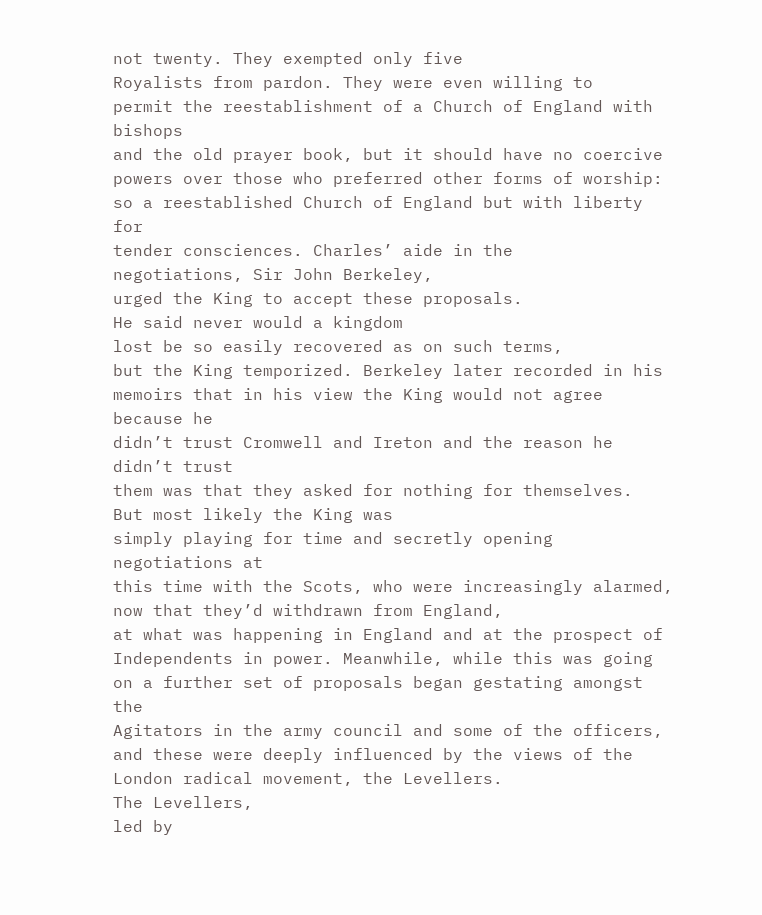not twenty. They exempted only five
Royalists from pardon. They were even willing to
permit the reestablishment of a Church of England with bishops
and the old prayer book, but it should have no coercive
powers over those who preferred other forms of worship:
so a reestablished Church of England but with liberty for
tender consciences. Charles’ aide in the
negotiations, Sir John Berkeley,
urged the King to accept these proposals.
He said never would a kingdom
lost be so easily recovered as on such terms,
but the King temporized. Berkeley later recorded in his
memoirs that in his view the King would not agree because he
didn’t trust Cromwell and Ireton and the reason he didn’t trust
them was that they asked for nothing for themselves.
But most likely the King was
simply playing for time and secretly opening negotiations at
this time with the Scots, who were increasingly alarmed,
now that they’d withdrawn from England,
at what was happening in England and at the prospect of
Independents in power. Meanwhile, while this was going
on a further set of proposals began gestating amongst the
Agitators in the army council and some of the officers,
and these were deeply influenced by the views of the
London radical movement, the Levellers.
The Levellers,
led by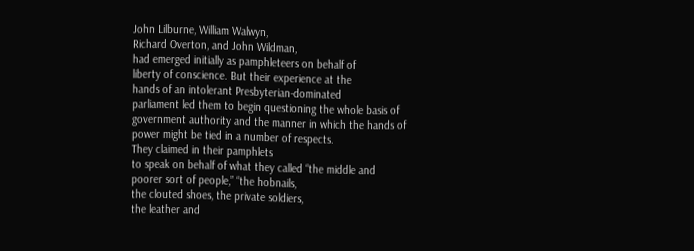John Lilburne, William Walwyn,
Richard Overton, and John Wildman,
had emerged initially as pamphleteers on behalf of
liberty of conscience. But their experience at the
hands of an intolerant Presbyterian-dominated
parliament led them to begin questioning the whole basis of
government authority and the manner in which the hands of
power might be tied in a number of respects.
They claimed in their pamphlets
to speak on behalf of what they called “the middle and
poorer sort of people,” “the hobnails,
the clouted shoes, the private soldiers,
the leather and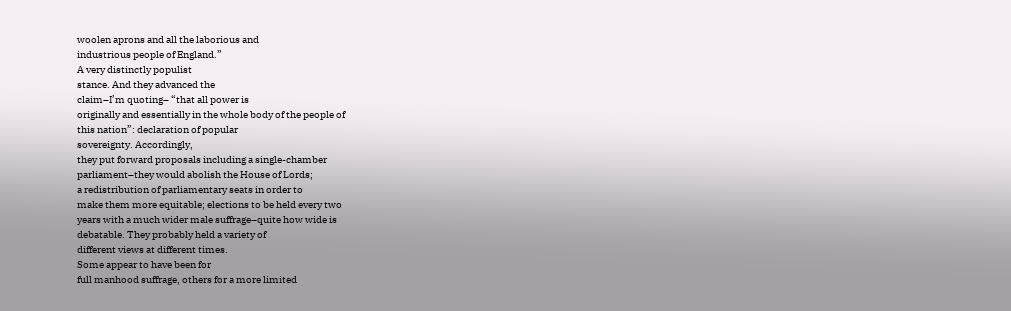woolen aprons and all the laborious and
industrious people of England.”
A very distinctly populist
stance. And they advanced the
claim–I’m quoting– “that all power is
originally and essentially in the whole body of the people of
this nation”: declaration of popular
sovereignty. Accordingly,
they put forward proposals including a single-chamber
parliament–they would abolish the House of Lords;
a redistribution of parliamentary seats in order to
make them more equitable; elections to be held every two
years with a much wider male suffrage–quite how wide is
debatable. They probably held a variety of
different views at different times.
Some appear to have been for
full manhood suffrage, others for a more limited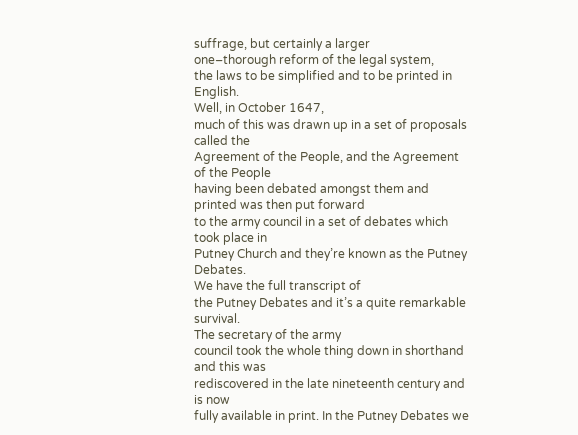suffrage, but certainly a larger
one–thorough reform of the legal system,
the laws to be simplified and to be printed in English.
Well, in October 1647,
much of this was drawn up in a set of proposals called the
Agreement of the People, and the Agreement of the People
having been debated amongst them and printed was then put forward
to the army council in a set of debates which took place in
Putney Church and they’re known as the Putney Debates.
We have the full transcript of
the Putney Debates and it’s a quite remarkable survival.
The secretary of the army
council took the whole thing down in shorthand and this was
rediscovered in the late nineteenth century and is now
fully available in print. In the Putney Debates we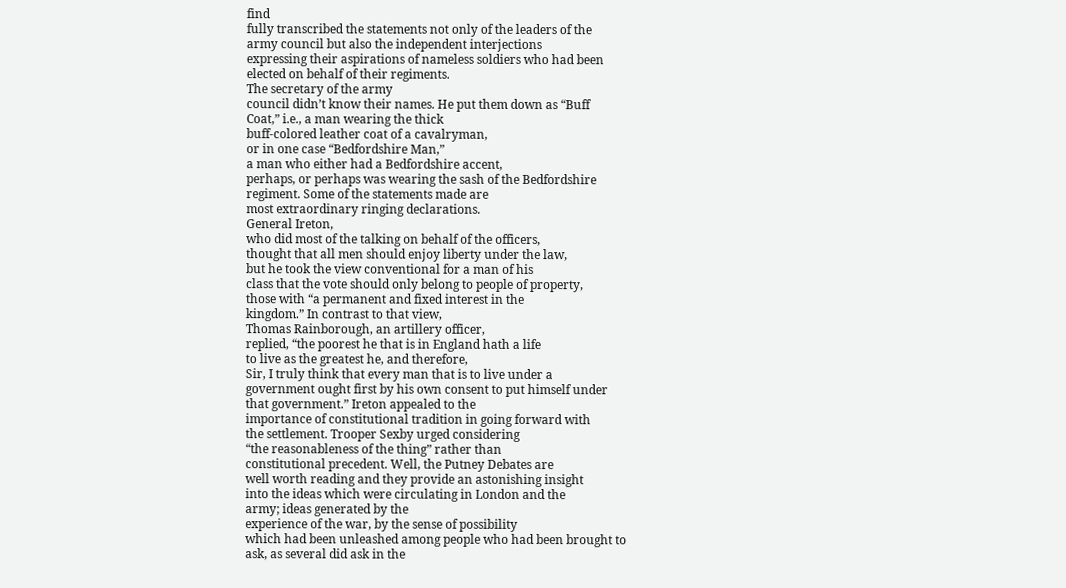find
fully transcribed the statements not only of the leaders of the
army council but also the independent interjections
expressing their aspirations of nameless soldiers who had been
elected on behalf of their regiments.
The secretary of the army
council didn’t know their names. He put them down as “Buff
Coat,” i.e., a man wearing the thick
buff-colored leather coat of a cavalryman,
or in one case “Bedfordshire Man,”
a man who either had a Bedfordshire accent,
perhaps, or perhaps was wearing the sash of the Bedfordshire
regiment. Some of the statements made are
most extraordinary ringing declarations.
General Ireton,
who did most of the talking on behalf of the officers,
thought that all men should enjoy liberty under the law,
but he took the view conventional for a man of his
class that the vote should only belong to people of property,
those with “a permanent and fixed interest in the
kingdom.” In contrast to that view,
Thomas Rainborough, an artillery officer,
replied, “the poorest he that is in England hath a life
to live as the greatest he, and therefore,
Sir, I truly think that every man that is to live under a
government ought first by his own consent to put himself under
that government.” Ireton appealed to the
importance of constitutional tradition in going forward with
the settlement. Trooper Sexby urged considering
“the reasonableness of the thing” rather than
constitutional precedent. Well, the Putney Debates are
well worth reading and they provide an astonishing insight
into the ideas which were circulating in London and the
army; ideas generated by the
experience of the war, by the sense of possibility
which had been unleashed among people who had been brought to
ask, as several did ask in the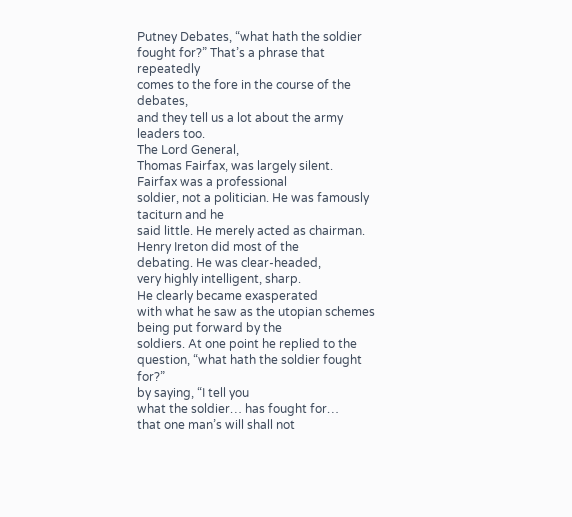Putney Debates, “what hath the soldier
fought for?” That’s a phrase that repeatedly
comes to the fore in the course of the debates,
and they tell us a lot about the army leaders too.
The Lord General,
Thomas Fairfax, was largely silent.
Fairfax was a professional
soldier, not a politician. He was famously taciturn and he
said little. He merely acted as chairman.
Henry Ireton did most of the
debating. He was clear-headed,
very highly intelligent, sharp.
He clearly became exasperated
with what he saw as the utopian schemes being put forward by the
soldiers. At one point he replied to the
question, “what hath the soldier fought for?”
by saying, “I tell you
what the soldier… has fought for…
that one man’s will shall not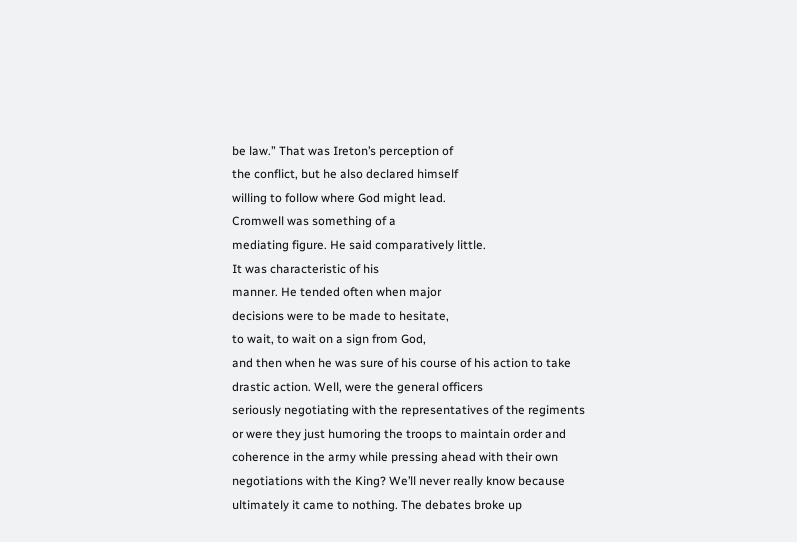be law.” That was Ireton’s perception of
the conflict, but he also declared himself
willing to follow where God might lead.
Cromwell was something of a
mediating figure. He said comparatively little.
It was characteristic of his
manner. He tended often when major
decisions were to be made to hesitate,
to wait, to wait on a sign from God,
and then when he was sure of his course of his action to take
drastic action. Well, were the general officers
seriously negotiating with the representatives of the regiments
or were they just humoring the troops to maintain order and
coherence in the army while pressing ahead with their own
negotiations with the King? We’ll never really know because
ultimately it came to nothing. The debates broke up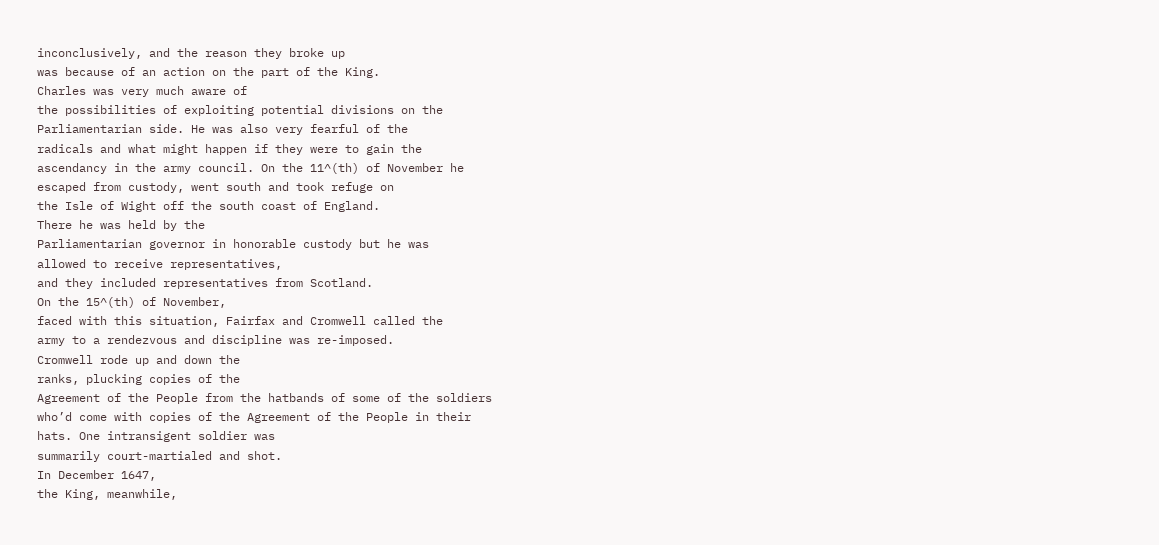inconclusively, and the reason they broke up
was because of an action on the part of the King.
Charles was very much aware of
the possibilities of exploiting potential divisions on the
Parliamentarian side. He was also very fearful of the
radicals and what might happen if they were to gain the
ascendancy in the army council. On the 11^(th) of November he
escaped from custody, went south and took refuge on
the Isle of Wight off the south coast of England.
There he was held by the
Parliamentarian governor in honorable custody but he was
allowed to receive representatives,
and they included representatives from Scotland.
On the 15^(th) of November,
faced with this situation, Fairfax and Cromwell called the
army to a rendezvous and discipline was re-imposed.
Cromwell rode up and down the
ranks, plucking copies of the
Agreement of the People from the hatbands of some of the soldiers
who’d come with copies of the Agreement of the People in their
hats. One intransigent soldier was
summarily court-martialed and shot.
In December 1647,
the King, meanwhile,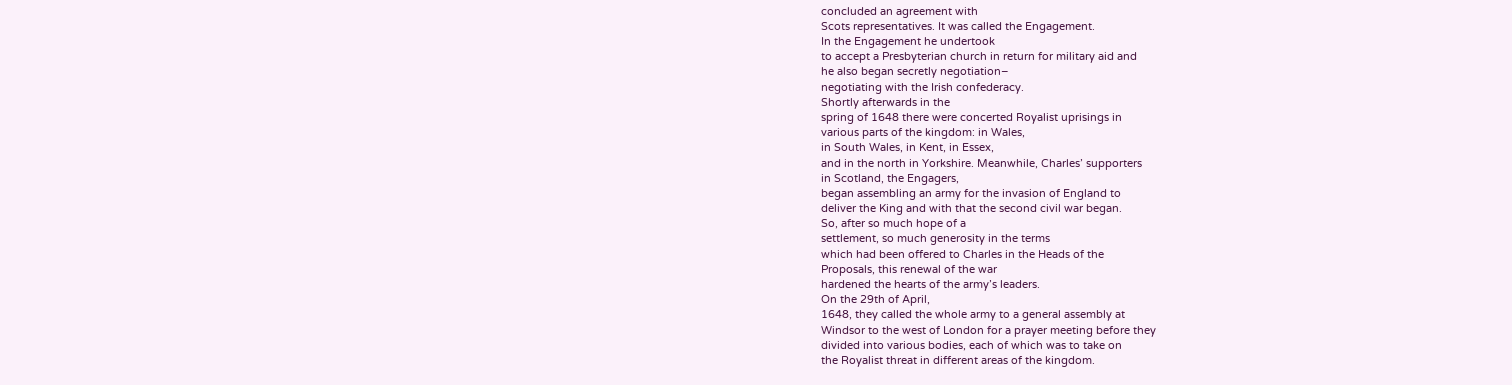concluded an agreement with
Scots representatives. It was called the Engagement.
In the Engagement he undertook
to accept a Presbyterian church in return for military aid and
he also began secretly negotiation–
negotiating with the Irish confederacy.
Shortly afterwards in the
spring of 1648 there were concerted Royalist uprisings in
various parts of the kingdom: in Wales,
in South Wales, in Kent, in Essex,
and in the north in Yorkshire. Meanwhile, Charles’ supporters
in Scotland, the Engagers,
began assembling an army for the invasion of England to
deliver the King and with that the second civil war began.
So, after so much hope of a
settlement, so much generosity in the terms
which had been offered to Charles in the Heads of the
Proposals, this renewal of the war
hardened the hearts of the army’s leaders.
On the 29th of April,
1648, they called the whole army to a general assembly at
Windsor to the west of London for a prayer meeting before they
divided into various bodies, each of which was to take on
the Royalist threat in different areas of the kingdom.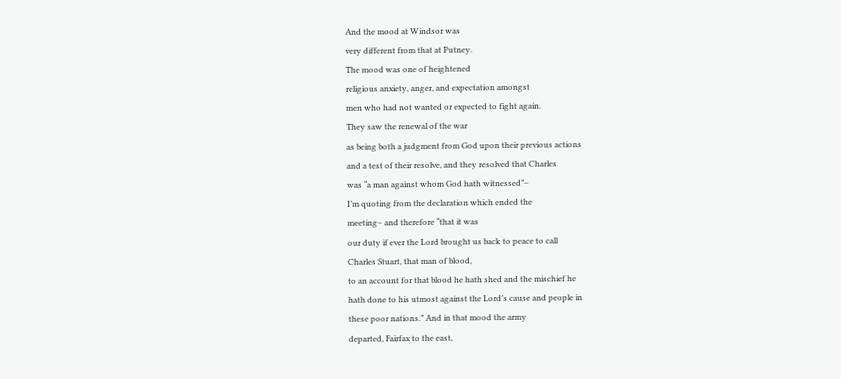And the mood at Windsor was
very different from that at Putney.
The mood was one of heightened
religious anxiety, anger, and expectation amongst
men who had not wanted or expected to fight again.
They saw the renewal of the war
as being both a judgment from God upon their previous actions
and a test of their resolve, and they resolved that Charles
was “a man against whom God hath witnessed”–
I’m quoting from the declaration which ended the
meeting– and therefore “that it was
our duty if ever the Lord brought us back to peace to call
Charles Stuart, that man of blood,
to an account for that blood he hath shed and the mischief he
hath done to his utmost against the Lord’s cause and people in
these poor nations.” And in that mood the army
departed, Fairfax to the east,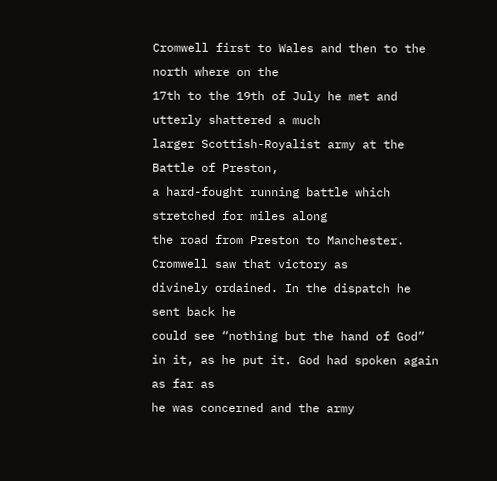Cromwell first to Wales and then to the north where on the
17th to the 19th of July he met and utterly shattered a much
larger Scottish-Royalist army at the Battle of Preston,
a hard-fought running battle which stretched for miles along
the road from Preston to Manchester.
Cromwell saw that victory as
divinely ordained. In the dispatch he sent back he
could see “nothing but the hand of God”
in it, as he put it. God had spoken again as far as
he was concerned and the army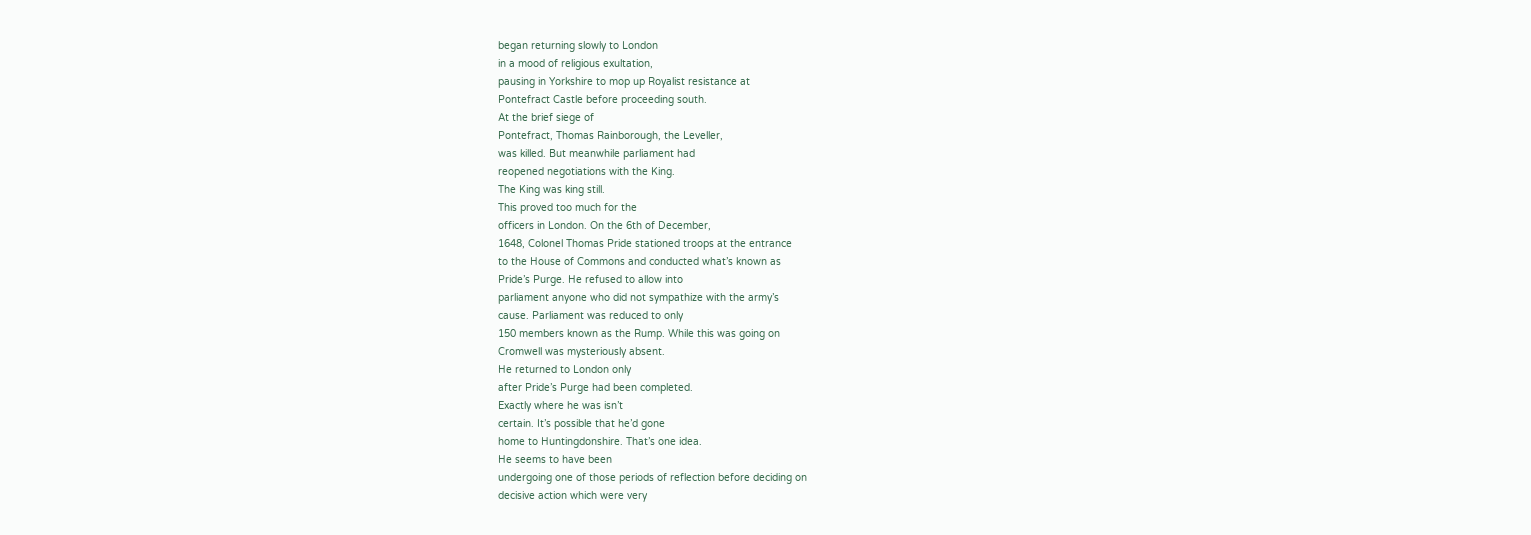began returning slowly to London
in a mood of religious exultation,
pausing in Yorkshire to mop up Royalist resistance at
Pontefract Castle before proceeding south.
At the brief siege of
Pontefract, Thomas Rainborough, the Leveller,
was killed. But meanwhile parliament had
reopened negotiations with the King.
The King was king still.
This proved too much for the
officers in London. On the 6th of December,
1648, Colonel Thomas Pride stationed troops at the entrance
to the House of Commons and conducted what’s known as
Pride’s Purge. He refused to allow into
parliament anyone who did not sympathize with the army’s
cause. Parliament was reduced to only
150 members known as the Rump. While this was going on
Cromwell was mysteriously absent.
He returned to London only
after Pride’s Purge had been completed.
Exactly where he was isn’t
certain. It’s possible that he’d gone
home to Huntingdonshire. That’s one idea.
He seems to have been
undergoing one of those periods of reflection before deciding on
decisive action which were very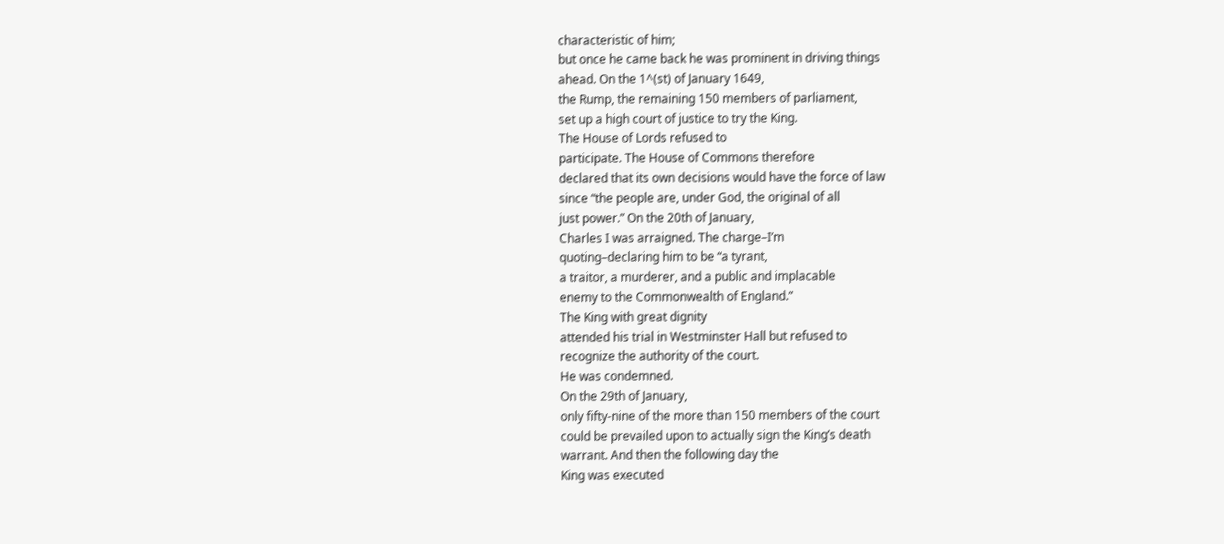characteristic of him;
but once he came back he was prominent in driving things
ahead. On the 1^(st) of January 1649,
the Rump, the remaining 150 members of parliament,
set up a high court of justice to try the King.
The House of Lords refused to
participate. The House of Commons therefore
declared that its own decisions would have the force of law
since “the people are, under God, the original of all
just power.” On the 20th of January,
Charles I was arraigned. The charge–I’m
quoting–declaring him to be “a tyrant,
a traitor, a murderer, and a public and implacable
enemy to the Commonwealth of England.”
The King with great dignity
attended his trial in Westminster Hall but refused to
recognize the authority of the court.
He was condemned.
On the 29th of January,
only fifty-nine of the more than 150 members of the court
could be prevailed upon to actually sign the King’s death
warrant. And then the following day the
King was executed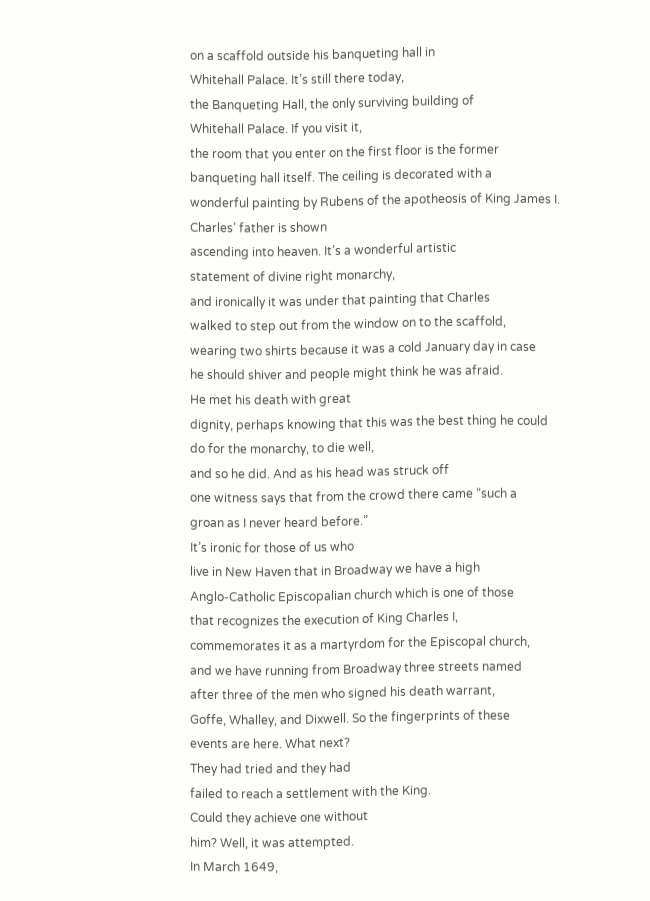on a scaffold outside his banqueting hall in
Whitehall Palace. It’s still there today,
the Banqueting Hall, the only surviving building of
Whitehall Palace. If you visit it,
the room that you enter on the first floor is the former
banqueting hall itself. The ceiling is decorated with a
wonderful painting by Rubens of the apotheosis of King James I.
Charles’ father is shown
ascending into heaven. It’s a wonderful artistic
statement of divine right monarchy,
and ironically it was under that painting that Charles
walked to step out from the window on to the scaffold,
wearing two shirts because it was a cold January day in case
he should shiver and people might think he was afraid.
He met his death with great
dignity, perhaps knowing that this was the best thing he could
do for the monarchy, to die well,
and so he did. And as his head was struck off
one witness says that from the crowd there came “such a
groan as I never heard before.”
It’s ironic for those of us who
live in New Haven that in Broadway we have a high
Anglo-Catholic Episcopalian church which is one of those
that recognizes the execution of King Charles I,
commemorates it as a martyrdom for the Episcopal church,
and we have running from Broadway three streets named
after three of the men who signed his death warrant,
Goffe, Whalley, and Dixwell. So the fingerprints of these
events are here. What next?
They had tried and they had
failed to reach a settlement with the King.
Could they achieve one without
him? Well, it was attempted.
In March 1649,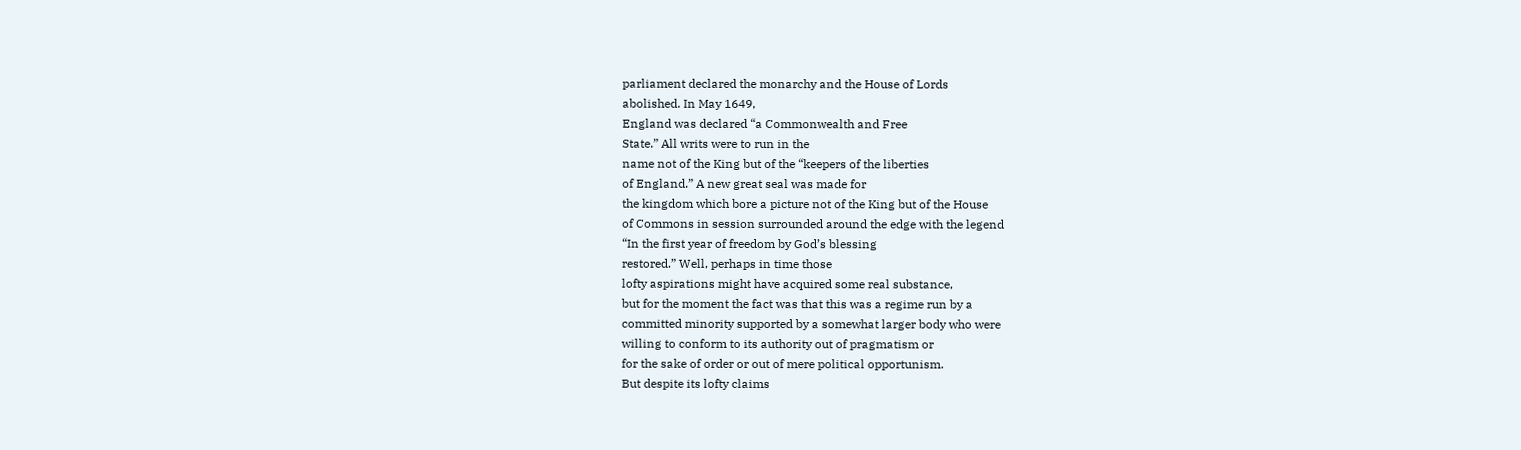parliament declared the monarchy and the House of Lords
abolished. In May 1649,
England was declared “a Commonwealth and Free
State.” All writs were to run in the
name not of the King but of the “keepers of the liberties
of England.” A new great seal was made for
the kingdom which bore a picture not of the King but of the House
of Commons in session surrounded around the edge with the legend
“In the first year of freedom by God’s blessing
restored.” Well, perhaps in time those
lofty aspirations might have acquired some real substance,
but for the moment the fact was that this was a regime run by a
committed minority supported by a somewhat larger body who were
willing to conform to its authority out of pragmatism or
for the sake of order or out of mere political opportunism.
But despite its lofty claims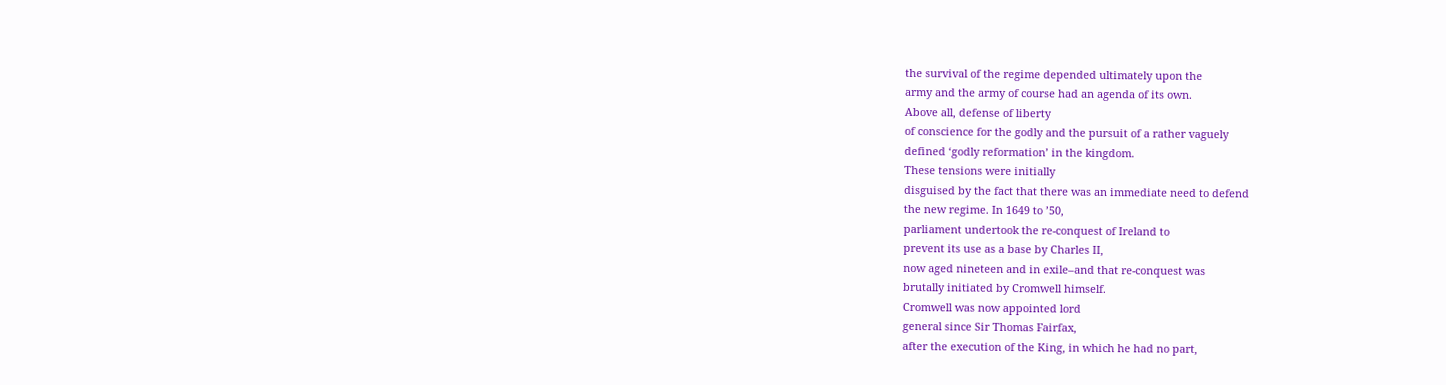the survival of the regime depended ultimately upon the
army and the army of course had an agenda of its own.
Above all, defense of liberty
of conscience for the godly and the pursuit of a rather vaguely
defined ‘godly reformation’ in the kingdom.
These tensions were initially
disguised by the fact that there was an immediate need to defend
the new regime. In 1649 to ’50,
parliament undertook the re-conquest of Ireland to
prevent its use as a base by Charles II,
now aged nineteen and in exile–and that re-conquest was
brutally initiated by Cromwell himself.
Cromwell was now appointed lord
general since Sir Thomas Fairfax,
after the execution of the King, in which he had no part,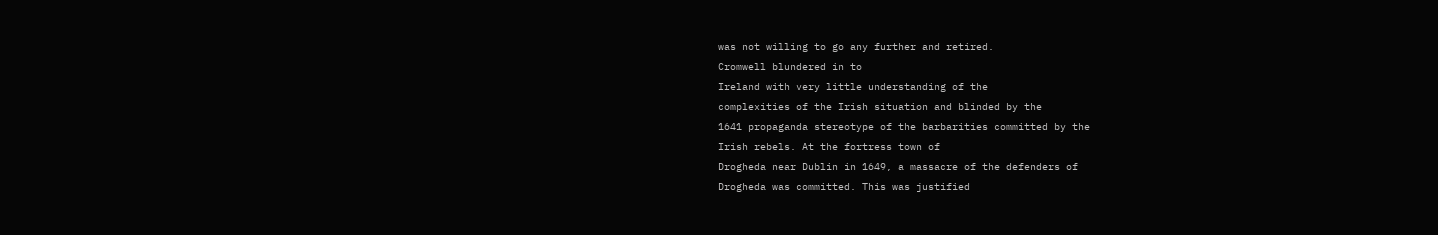was not willing to go any further and retired.
Cromwell blundered in to
Ireland with very little understanding of the
complexities of the Irish situation and blinded by the
1641 propaganda stereotype of the barbarities committed by the
Irish rebels. At the fortress town of
Drogheda near Dublin in 1649, a massacre of the defenders of
Drogheda was committed. This was justified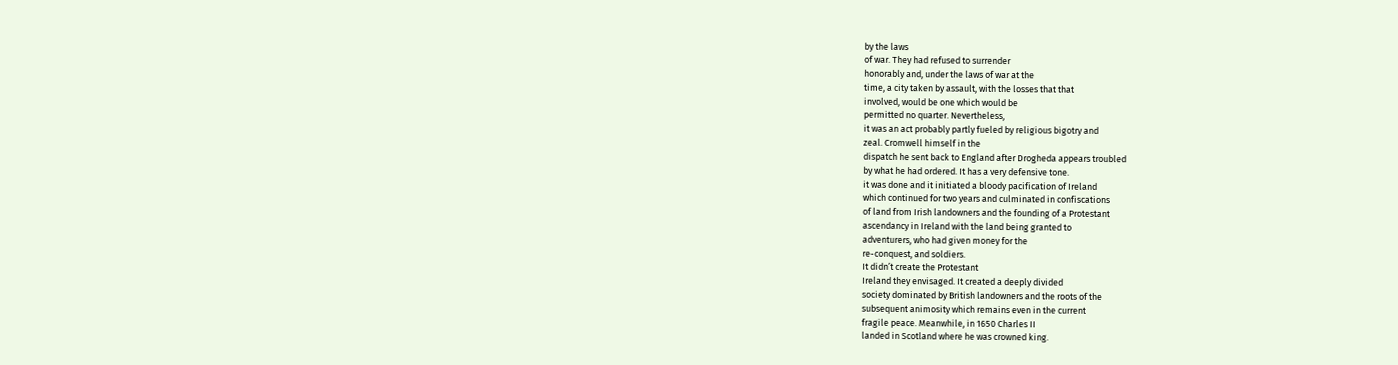by the laws
of war. They had refused to surrender
honorably and, under the laws of war at the
time, a city taken by assault, with the losses that that
involved, would be one which would be
permitted no quarter. Nevertheless,
it was an act probably partly fueled by religious bigotry and
zeal. Cromwell himself in the
dispatch he sent back to England after Drogheda appears troubled
by what he had ordered. It has a very defensive tone.
it was done and it initiated a bloody pacification of Ireland
which continued for two years and culminated in confiscations
of land from Irish landowners and the founding of a Protestant
ascendancy in Ireland with the land being granted to
adventurers, who had given money for the
re-conquest, and soldiers.
It didn’t create the Protestant
Ireland they envisaged. It created a deeply divided
society dominated by British landowners and the roots of the
subsequent animosity which remains even in the current
fragile peace. Meanwhile, in 1650 Charles II
landed in Scotland where he was crowned king.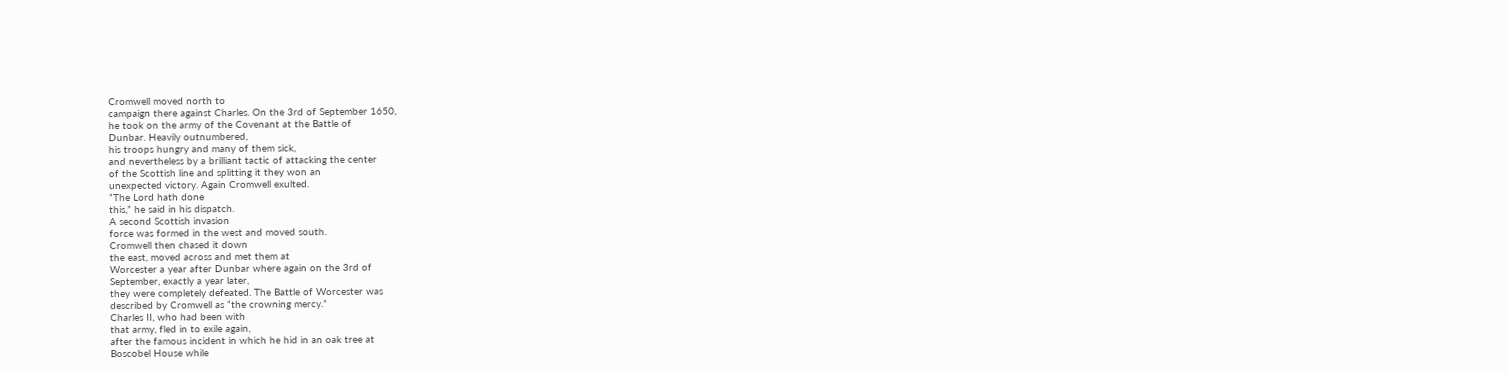Cromwell moved north to
campaign there against Charles. On the 3rd of September 1650,
he took on the army of the Covenant at the Battle of
Dunbar. Heavily outnumbered,
his troops hungry and many of them sick,
and nevertheless by a brilliant tactic of attacking the center
of the Scottish line and splitting it they won an
unexpected victory. Again Cromwell exulted.
“The Lord hath done
this,” he said in his dispatch.
A second Scottish invasion
force was formed in the west and moved south.
Cromwell then chased it down
the east, moved across and met them at
Worcester a year after Dunbar where again on the 3rd of
September, exactly a year later,
they were completely defeated. The Battle of Worcester was
described by Cromwell as “the crowning mercy.”
Charles II, who had been with
that army, fled in to exile again,
after the famous incident in which he hid in an oak tree at
Boscobel House while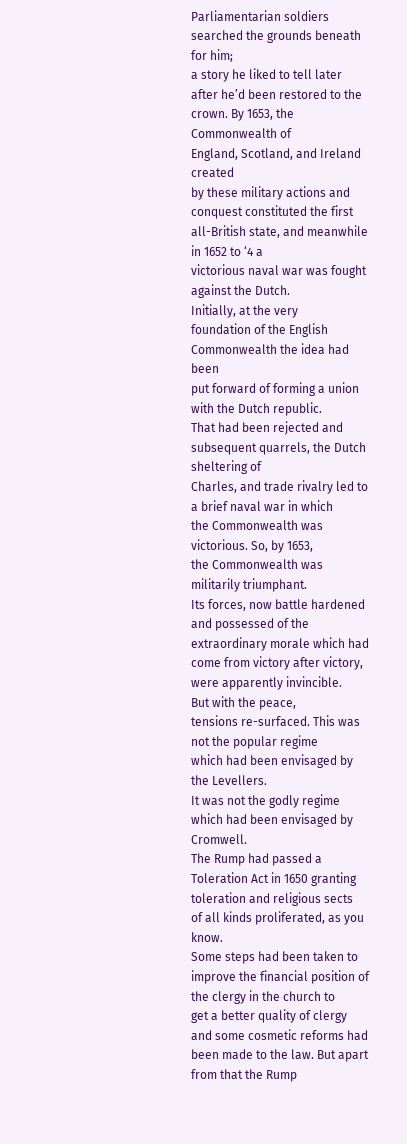Parliamentarian soldiers
searched the grounds beneath for him;
a story he liked to tell later after he’d been restored to the
crown. By 1653, the Commonwealth of
England, Scotland, and Ireland created
by these military actions and conquest constituted the first
all-British state, and meanwhile in 1652 to ‘4 a
victorious naval war was fought against the Dutch.
Initially, at the very
foundation of the English Commonwealth the idea had been
put forward of forming a union with the Dutch republic.
That had been rejected and
subsequent quarrels, the Dutch sheltering of
Charles, and trade rivalry led to a brief naval war in which
the Commonwealth was victorious. So, by 1653,
the Commonwealth was militarily triumphant.
Its forces, now battle hardened
and possessed of the extraordinary morale which had
come from victory after victory, were apparently invincible.
But with the peace,
tensions re-surfaced. This was not the popular regime
which had been envisaged by the Levellers.
It was not the godly regime
which had been envisaged by Cromwell.
The Rump had passed a
Toleration Act in 1650 granting toleration and religious sects
of all kinds proliferated, as you know.
Some steps had been taken to
improve the financial position of the clergy in the church to
get a better quality of clergy and some cosmetic reforms had
been made to the law. But apart from that the Rump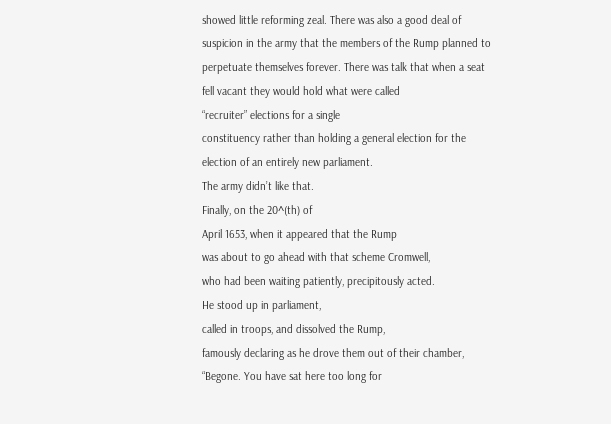showed little reforming zeal. There was also a good deal of
suspicion in the army that the members of the Rump planned to
perpetuate themselves forever. There was talk that when a seat
fell vacant they would hold what were called
“recruiter” elections for a single
constituency rather than holding a general election for the
election of an entirely new parliament.
The army didn’t like that.
Finally, on the 20^(th) of
April 1653, when it appeared that the Rump
was about to go ahead with that scheme Cromwell,
who had been waiting patiently, precipitously acted.
He stood up in parliament,
called in troops, and dissolved the Rump,
famously declaring as he drove them out of their chamber,
“Begone. You have sat here too long for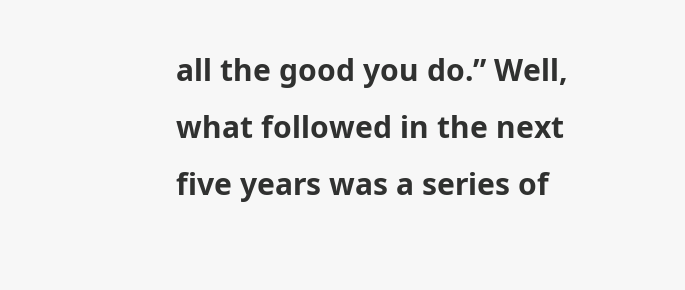all the good you do.” Well, what followed in the next
five years was a series of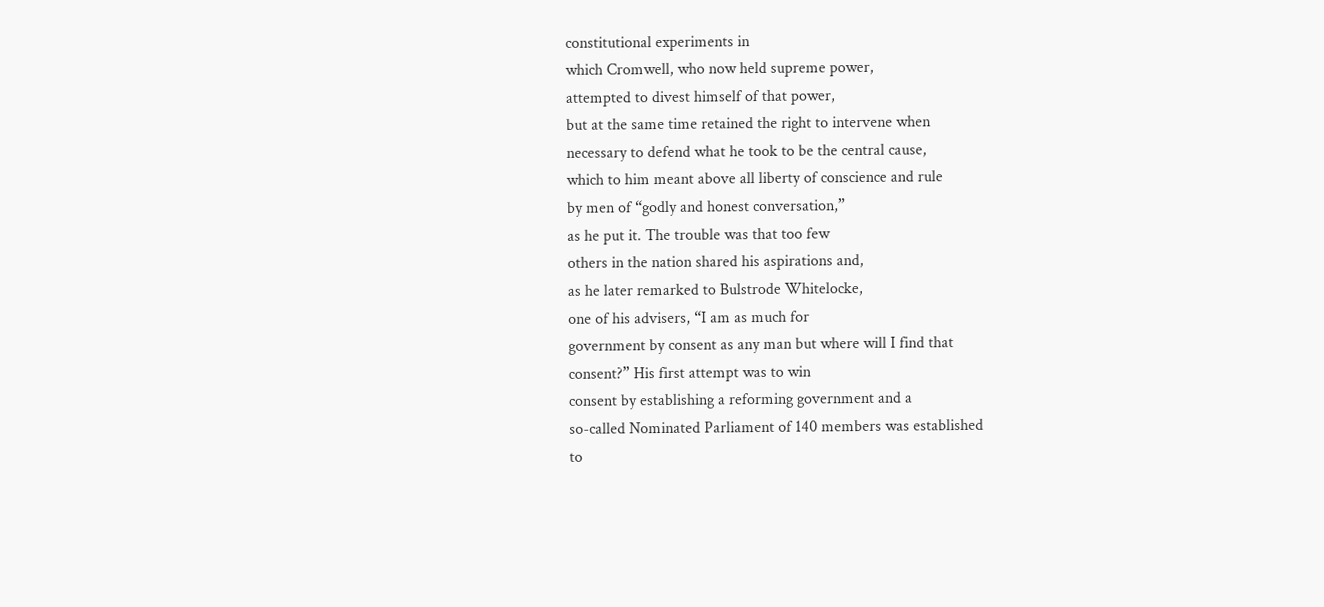constitutional experiments in
which Cromwell, who now held supreme power,
attempted to divest himself of that power,
but at the same time retained the right to intervene when
necessary to defend what he took to be the central cause,
which to him meant above all liberty of conscience and rule
by men of “godly and honest conversation,”
as he put it. The trouble was that too few
others in the nation shared his aspirations and,
as he later remarked to Bulstrode Whitelocke,
one of his advisers, “I am as much for
government by consent as any man but where will I find that
consent?” His first attempt was to win
consent by establishing a reforming government and a
so-called Nominated Parliament of 140 members was established
to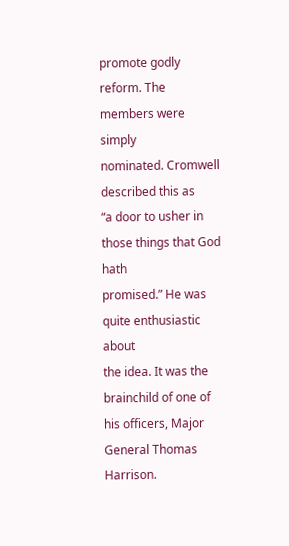promote godly reform. The members were simply
nominated. Cromwell described this as
“a door to usher in those things that God hath
promised.” He was quite enthusiastic about
the idea. It was the brainchild of one of
his officers, Major General Thomas Harrison.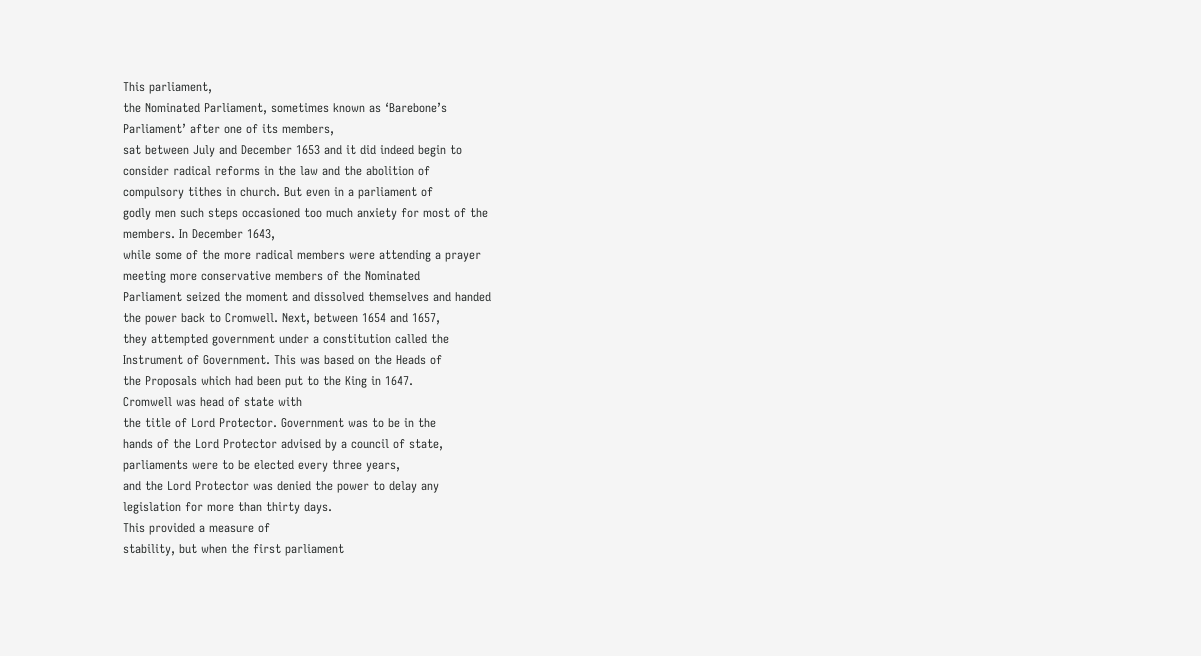This parliament,
the Nominated Parliament, sometimes known as ‘Barebone’s
Parliament’ after one of its members,
sat between July and December 1653 and it did indeed begin to
consider radical reforms in the law and the abolition of
compulsory tithes in church. But even in a parliament of
godly men such steps occasioned too much anxiety for most of the
members. In December 1643,
while some of the more radical members were attending a prayer
meeting more conservative members of the Nominated
Parliament seized the moment and dissolved themselves and handed
the power back to Cromwell. Next, between 1654 and 1657,
they attempted government under a constitution called the
Instrument of Government. This was based on the Heads of
the Proposals which had been put to the King in 1647.
Cromwell was head of state with
the title of Lord Protector. Government was to be in the
hands of the Lord Protector advised by a council of state,
parliaments were to be elected every three years,
and the Lord Protector was denied the power to delay any
legislation for more than thirty days.
This provided a measure of
stability, but when the first parliament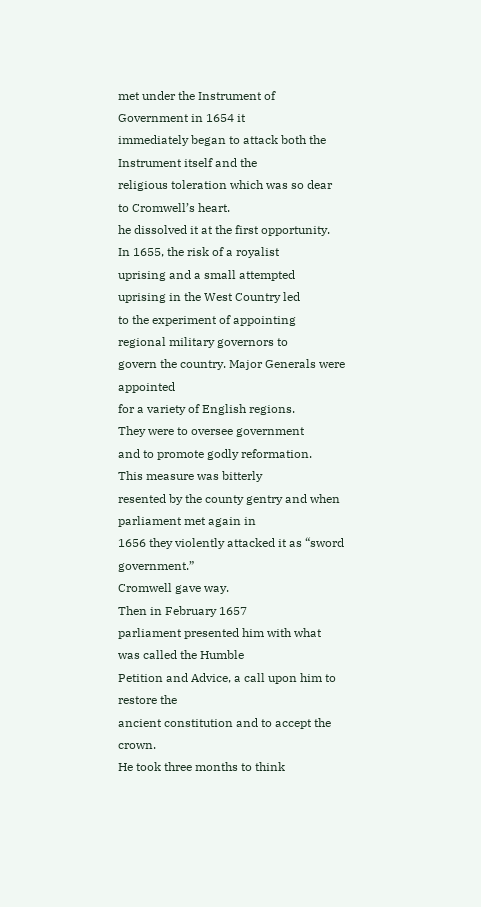met under the Instrument of Government in 1654 it
immediately began to attack both the Instrument itself and the
religious toleration which was so dear to Cromwell’s heart.
he dissolved it at the first opportunity.
In 1655, the risk of a royalist
uprising and a small attempted uprising in the West Country led
to the experiment of appointing regional military governors to
govern the country. Major Generals were appointed
for a variety of English regions.
They were to oversee government
and to promote godly reformation.
This measure was bitterly
resented by the county gentry and when parliament met again in
1656 they violently attacked it as “sword government.”
Cromwell gave way.
Then in February 1657
parliament presented him with what was called the Humble
Petition and Advice, a call upon him to restore the
ancient constitution and to accept the crown.
He took three months to think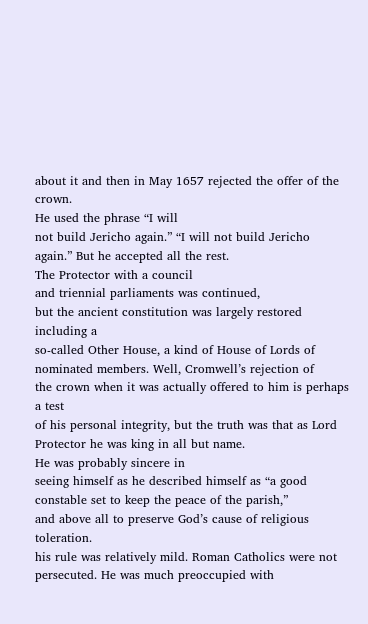about it and then in May 1657 rejected the offer of the crown.
He used the phrase “I will
not build Jericho again.” “I will not build Jericho
again.” But he accepted all the rest.
The Protector with a council
and triennial parliaments was continued,
but the ancient constitution was largely restored including a
so-called Other House, a kind of House of Lords of
nominated members. Well, Cromwell’s rejection of
the crown when it was actually offered to him is perhaps a test
of his personal integrity, but the truth was that as Lord
Protector he was king in all but name.
He was probably sincere in
seeing himself as he described himself as “a good
constable set to keep the peace of the parish,”
and above all to preserve God’s cause of religious toleration.
his rule was relatively mild. Roman Catholics were not
persecuted. He was much preoccupied with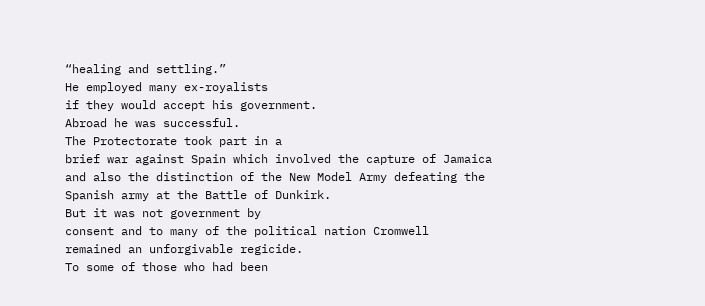“healing and settling.”
He employed many ex-royalists
if they would accept his government.
Abroad he was successful.
The Protectorate took part in a
brief war against Spain which involved the capture of Jamaica
and also the distinction of the New Model Army defeating the
Spanish army at the Battle of Dunkirk.
But it was not government by
consent and to many of the political nation Cromwell
remained an unforgivable regicide.
To some of those who had been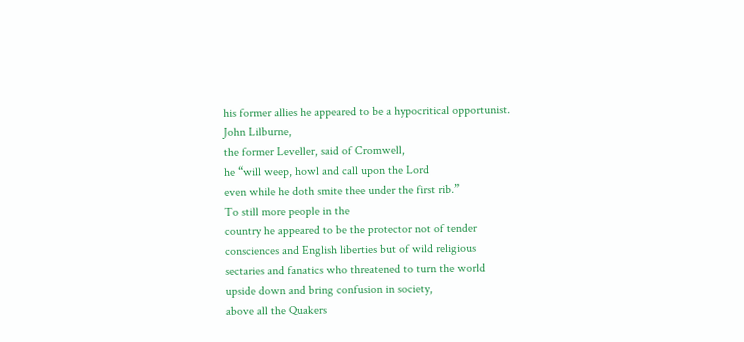his former allies he appeared to be a hypocritical opportunist.
John Lilburne,
the former Leveller, said of Cromwell,
he “will weep, howl and call upon the Lord
even while he doth smite thee under the first rib.”
To still more people in the
country he appeared to be the protector not of tender
consciences and English liberties but of wild religious
sectaries and fanatics who threatened to turn the world
upside down and bring confusion in society,
above all the Quakers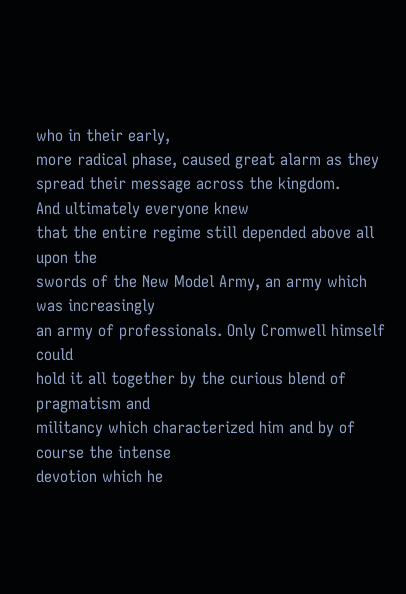who in their early,
more radical phase, caused great alarm as they
spread their message across the kingdom.
And ultimately everyone knew
that the entire regime still depended above all upon the
swords of the New Model Army, an army which was increasingly
an army of professionals. Only Cromwell himself could
hold it all together by the curious blend of pragmatism and
militancy which characterized him and by of course the intense
devotion which he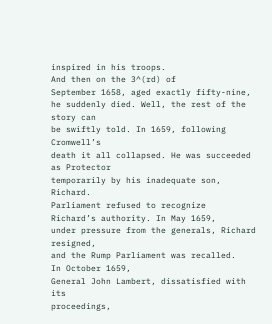inspired in his troops.
And then on the 3^(rd) of
September 1658, aged exactly fifty-nine,
he suddenly died. Well, the rest of the story can
be swiftly told. In 1659, following Cromwell’s
death it all collapsed. He was succeeded as Protector
temporarily by his inadequate son, Richard.
Parliament refused to recognize
Richard’s authority. In May 1659,
under pressure from the generals, Richard resigned,
and the Rump Parliament was recalled.
In October 1659,
General John Lambert, dissatisfied with its
proceedings,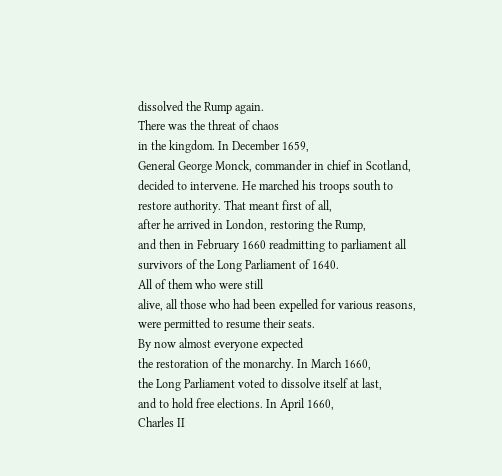dissolved the Rump again.
There was the threat of chaos
in the kingdom. In December 1659,
General George Monck, commander in chief in Scotland,
decided to intervene. He marched his troops south to
restore authority. That meant first of all,
after he arrived in London, restoring the Rump,
and then in February 1660 readmitting to parliament all
survivors of the Long Parliament of 1640.
All of them who were still
alive, all those who had been expelled for various reasons,
were permitted to resume their seats.
By now almost everyone expected
the restoration of the monarchy. In March 1660,
the Long Parliament voted to dissolve itself at last,
and to hold free elections. In April 1660,
Charles II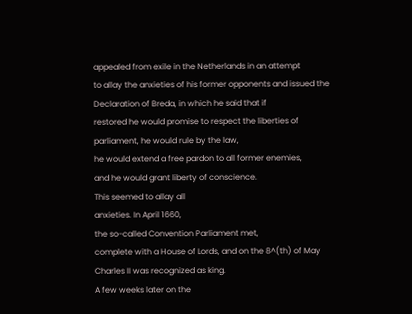appealed from exile in the Netherlands in an attempt
to allay the anxieties of his former opponents and issued the
Declaration of Breda, in which he said that if
restored he would promise to respect the liberties of
parliament, he would rule by the law,
he would extend a free pardon to all former enemies,
and he would grant liberty of conscience.
This seemed to allay all
anxieties. In April 1660,
the so-called Convention Parliament met,
complete with a House of Lords, and on the 8^(th) of May
Charles II was recognized as king.
A few weeks later on the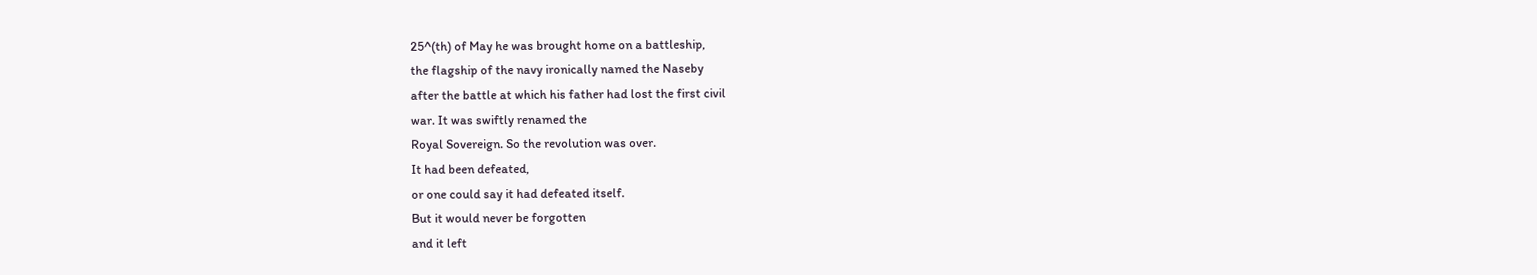25^(th) of May he was brought home on a battleship,
the flagship of the navy ironically named the Naseby
after the battle at which his father had lost the first civil
war. It was swiftly renamed the
Royal Sovereign. So the revolution was over.
It had been defeated,
or one could say it had defeated itself.
But it would never be forgotten
and it left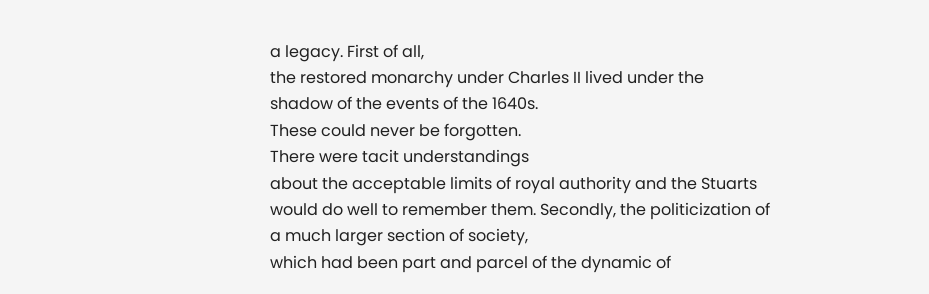a legacy. First of all,
the restored monarchy under Charles II lived under the
shadow of the events of the 1640s.
These could never be forgotten.
There were tacit understandings
about the acceptable limits of royal authority and the Stuarts
would do well to remember them. Secondly, the politicization of
a much larger section of society,
which had been part and parcel of the dynamic of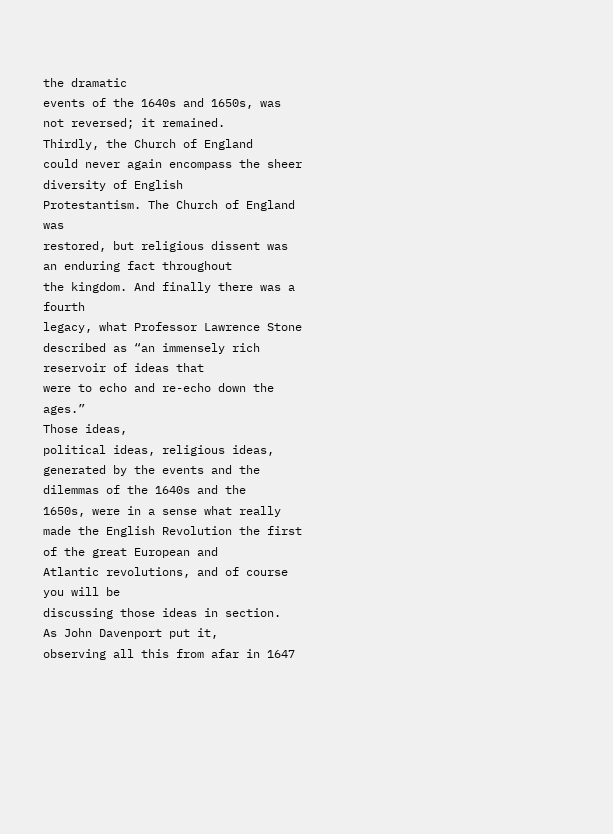the dramatic
events of the 1640s and 1650s, was not reversed; it remained.
Thirdly, the Church of England
could never again encompass the sheer diversity of English
Protestantism. The Church of England was
restored, but religious dissent was an enduring fact throughout
the kingdom. And finally there was a fourth
legacy, what Professor Lawrence Stone
described as “an immensely rich reservoir of ideas that
were to echo and re-echo down the ages.”
Those ideas,
political ideas, religious ideas,
generated by the events and the dilemmas of the 1640s and the
1650s, were in a sense what really
made the English Revolution the first of the great European and
Atlantic revolutions, and of course you will be
discussing those ideas in section.
As John Davenport put it,
observing all this from afar in 1647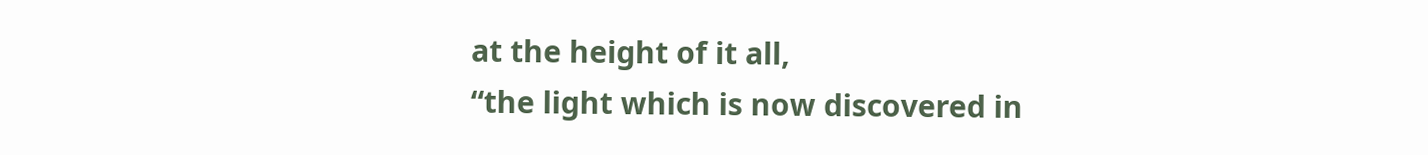at the height of it all,
“the light which is now discovered in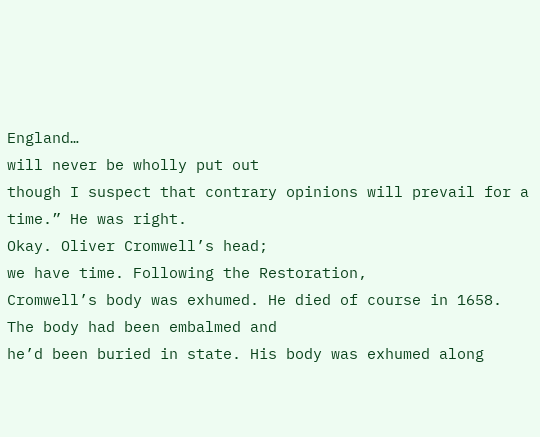England…
will never be wholly put out
though I suspect that contrary opinions will prevail for a
time.” He was right.
Okay. Oliver Cromwell’s head;
we have time. Following the Restoration,
Cromwell’s body was exhumed. He died of course in 1658.
The body had been embalmed and
he’d been buried in state. His body was exhumed along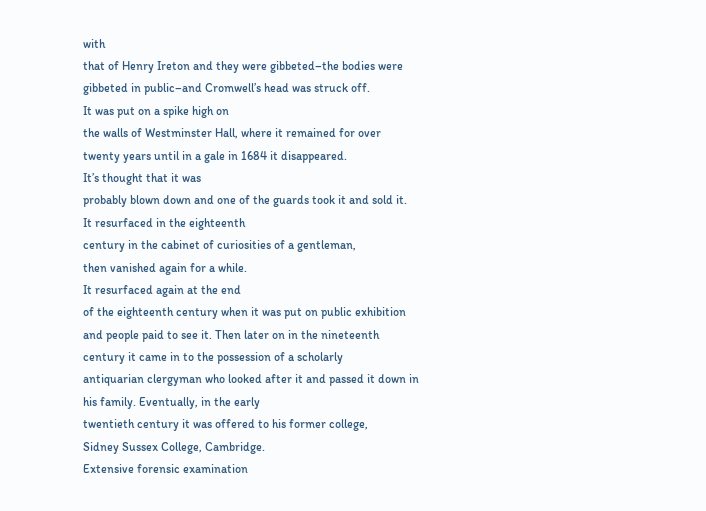with
that of Henry Ireton and they were gibbeted–the bodies were
gibbeted in public–and Cromwell’s head was struck off.
It was put on a spike high on
the walls of Westminster Hall, where it remained for over
twenty years until in a gale in 1684 it disappeared.
It’s thought that it was
probably blown down and one of the guards took it and sold it.
It resurfaced in the eighteenth
century in the cabinet of curiosities of a gentleman,
then vanished again for a while.
It resurfaced again at the end
of the eighteenth century when it was put on public exhibition
and people paid to see it. Then later on in the nineteenth
century it came in to the possession of a scholarly
antiquarian clergyman who looked after it and passed it down in
his family. Eventually, in the early
twentieth century it was offered to his former college,
Sidney Sussex College, Cambridge.
Extensive forensic examination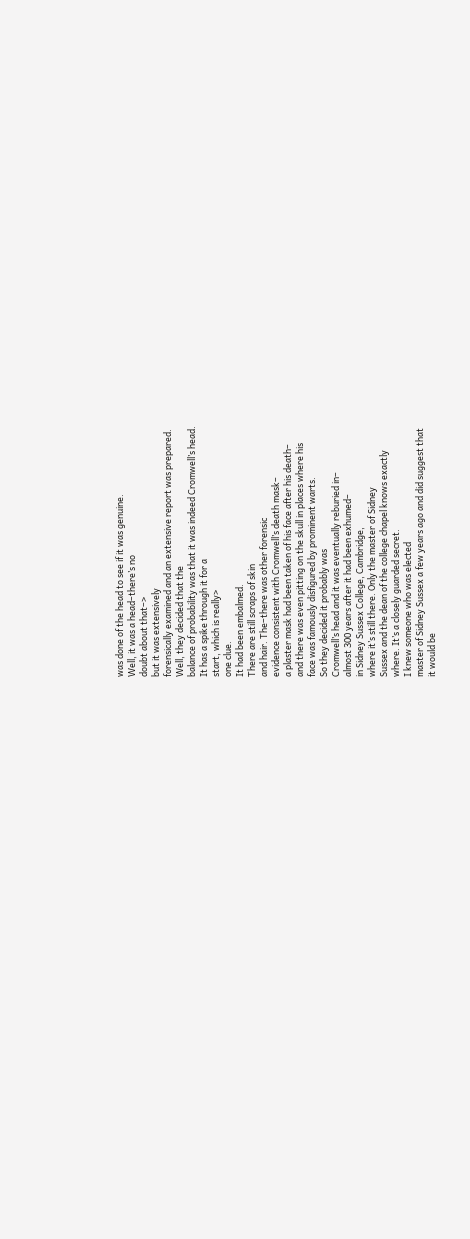was done of the head to see if it was genuine.
Well, it was a head–there’s no
doubt about that–>
but it was extensively
forensically examined and an extensive report was prepared.
Well, they decided that the
balance of probability was that it was indeed Cromwell’s head.
It has a spike through it for a
start, which is really>
one clue.
It had been embalmed.
There are still scraps of skin
and hair. The–there was other forensic
evidence consistent with Cromwell’s death mask–
a plaster mask had been taken of his face after his death–
and there was even pitting on the skull in places where his
face was famously disfigured by prominent warts.
So they decided it probably was
Cromwell’s head and it was eventually reburied in–
almost 300 years after it had been exhumed–
in Sidney Sussex College, Cambridge,
where it’s still there. Only the master of Sidney
Sussex and the dean of the college chapel knows exactly
where. It’s a closely guarded secret.
I knew someone who was elected
master of Sidney Sussex a few years ago and did suggest that
it would be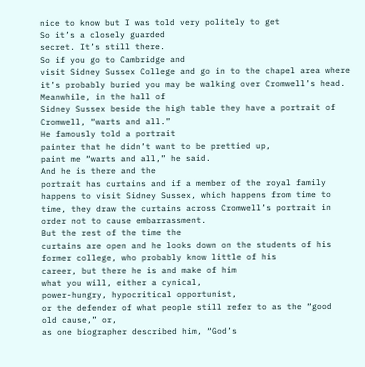nice to know but I was told very politely to get
So it’s a closely guarded
secret. It’s still there.
So if you go to Cambridge and
visit Sidney Sussex College and go in to the chapel area where
it’s probably buried you may be walking over Cromwell’s head.
Meanwhile, in the hall of
Sidney Sussex beside the high table they have a portrait of
Cromwell, “warts and all.”
He famously told a portrait
painter that he didn’t want to be prettied up,
paint me “warts and all,” he said.
And he is there and the
portrait has curtains and if a member of the royal family
happens to visit Sidney Sussex, which happens from time to
time, they draw the curtains across Cromwell’s portrait in
order not to cause embarrassment.
But the rest of the time the
curtains are open and he looks down on the students of his
former college, who probably know little of his
career, but there he is and make of him
what you will, either a cynical,
power-hungry, hypocritical opportunist,
or the defender of what people still refer to as the “good
old cause,” or,
as one biographer described him, “God’s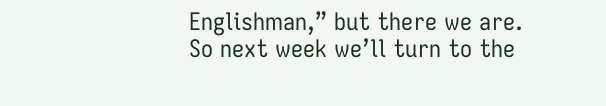Englishman,” but there we are.
So next week we’ll turn to the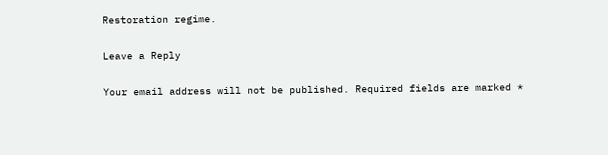Restoration regime.

Leave a Reply

Your email address will not be published. Required fields are marked *